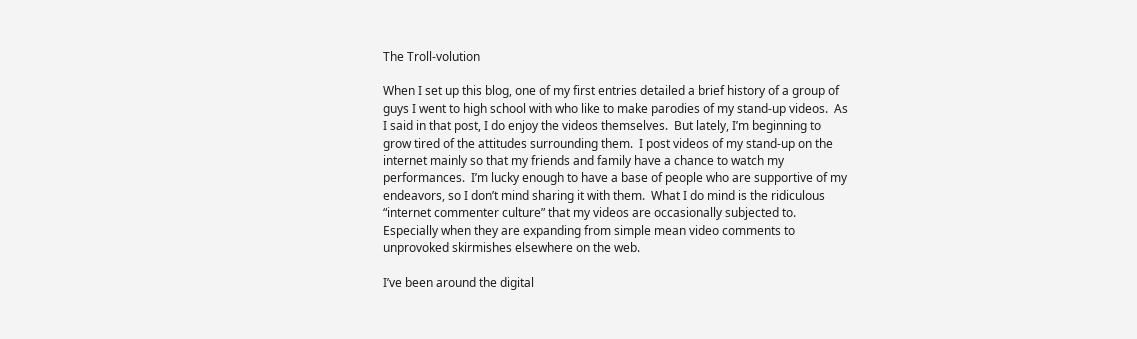The Troll-volution

When I set up this blog, one of my first entries detailed a brief history of a group of guys I went to high school with who like to make parodies of my stand-up videos.  As I said in that post, I do enjoy the videos themselves.  But lately, I’m beginning to grow tired of the attitudes surrounding them.  I post videos of my stand-up on the internet mainly so that my friends and family have a chance to watch my performances.  I’m lucky enough to have a base of people who are supportive of my endeavors, so I don’t mind sharing it with them.  What I do mind is the ridiculous “internet commenter culture” that my videos are occasionally subjected to.  Especially when they are expanding from simple mean video comments to unprovoked skirmishes elsewhere on the web.

I’ve been around the digital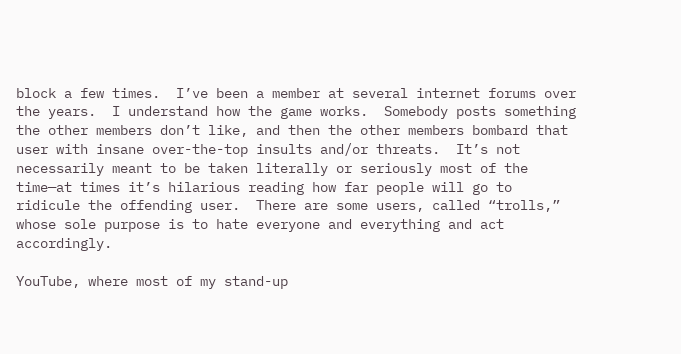block a few times.  I’ve been a member at several internet forums over the years.  I understand how the game works.  Somebody posts something the other members don’t like, and then the other members bombard that user with insane over-the-top insults and/or threats.  It’s not necessarily meant to be taken literally or seriously most of the time—at times it’s hilarious reading how far people will go to ridicule the offending user.  There are some users, called “trolls,” whose sole purpose is to hate everyone and everything and act accordingly.

YouTube, where most of my stand-up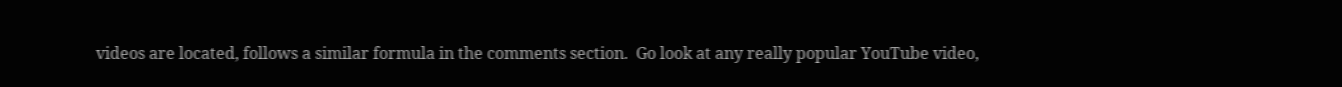videos are located, follows a similar formula in the comments section.  Go look at any really popular YouTube video,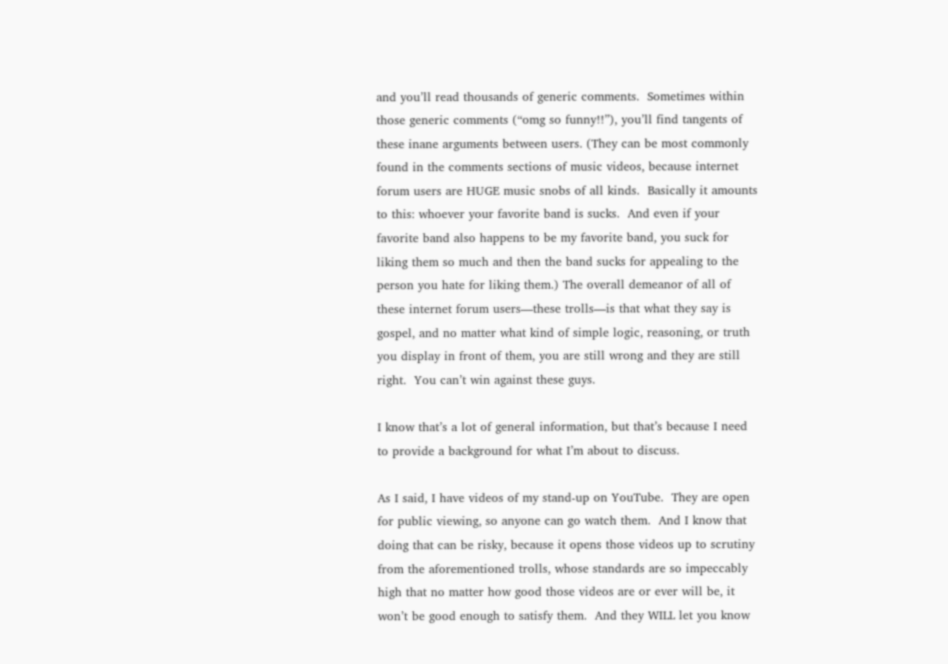and you’ll read thousands of generic comments.  Sometimes within those generic comments (“omg so funny!!”), you’ll find tangents of these inane arguments between users. (They can be most commonly found in the comments sections of music videos, because internet forum users are HUGE music snobs of all kinds.  Basically it amounts to this: whoever your favorite band is sucks.  And even if your favorite band also happens to be my favorite band, you suck for liking them so much and then the band sucks for appealing to the person you hate for liking them.) The overall demeanor of all of these internet forum users—these trolls—is that what they say is gospel, and no matter what kind of simple logic, reasoning, or truth you display in front of them, you are still wrong and they are still right.  You can’t win against these guys.

I know that’s a lot of general information, but that’s because I need to provide a background for what I’m about to discuss.

As I said, I have videos of my stand-up on YouTube.  They are open for public viewing, so anyone can go watch them.  And I know that doing that can be risky, because it opens those videos up to scrutiny from the aforementioned trolls, whose standards are so impeccably high that no matter how good those videos are or ever will be, it won’t be good enough to satisfy them.  And they WILL let you know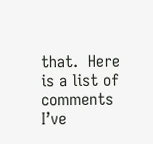that.  Here is a list of comments I’ve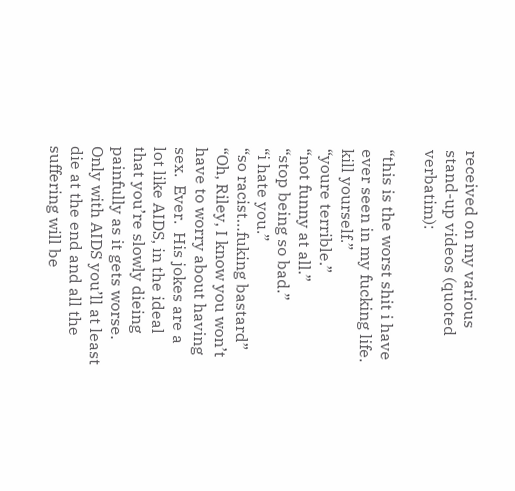received on my various stand-up videos (quoted verbatim):

“this is the worst shit i have ever seen in my fucking life.  kill yourself.”
“youre terrible.”
“not funny at all.”
“stop being so bad.”
“i hate you.”
“so racist…fuking bastard”
“Oh, Riley, I know you won’t have to worry about having sex.  Ever.  His jokes are a lot like AIDS, in the ideal that you’re slowly dieing painfully as it gets worse. Only with AIDS you’ll at least die at the end and all the suffering will be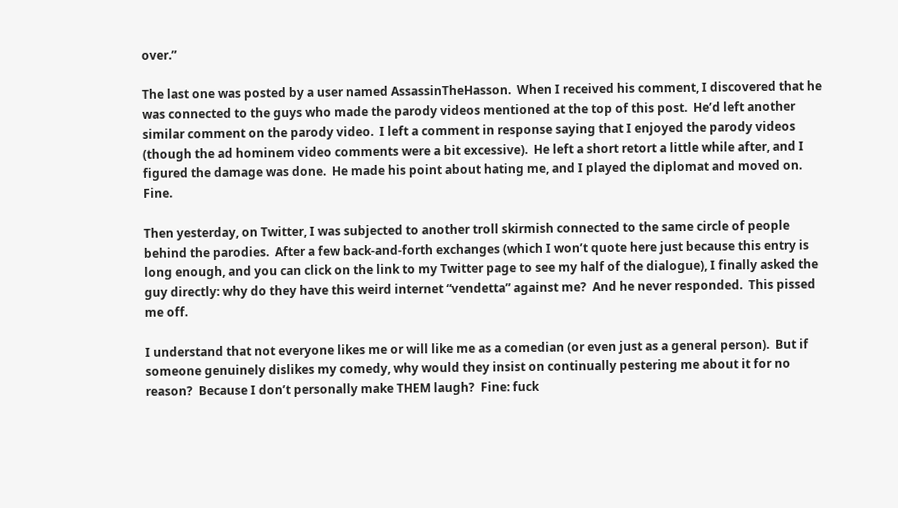over.”

The last one was posted by a user named AssassinTheHasson.  When I received his comment, I discovered that he was connected to the guys who made the parody videos mentioned at the top of this post.  He’d left another similar comment on the parody video.  I left a comment in response saying that I enjoyed the parody videos (though the ad hominem video comments were a bit excessive).  He left a short retort a little while after, and I figured the damage was done.  He made his point about hating me, and I played the diplomat and moved on.  Fine.

Then yesterday, on Twitter, I was subjected to another troll skirmish connected to the same circle of people behind the parodies.  After a few back-and-forth exchanges (which I won’t quote here just because this entry is long enough, and you can click on the link to my Twitter page to see my half of the dialogue), I finally asked the guy directly: why do they have this weird internet “vendetta” against me?  And he never responded.  This pissed me off.

I understand that not everyone likes me or will like me as a comedian (or even just as a general person).  But if someone genuinely dislikes my comedy, why would they insist on continually pestering me about it for no reason?  Because I don’t personally make THEM laugh?  Fine: fuck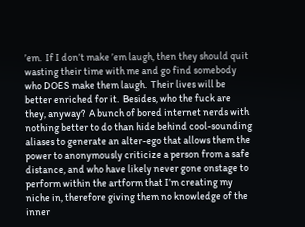’em.  If I don’t make ’em laugh, then they should quit wasting their time with me and go find somebody who DOES make them laugh.  Their lives will be better enriched for it.  Besides, who the fuck are they, anyway?  A bunch of bored internet nerds with nothing better to do than hide behind cool-sounding aliases to generate an alter-ego that allows them the power to anonymously criticize a person from a safe distance, and who have likely never gone onstage to perform within the artform that I’m creating my niche in, therefore giving them no knowledge of the inner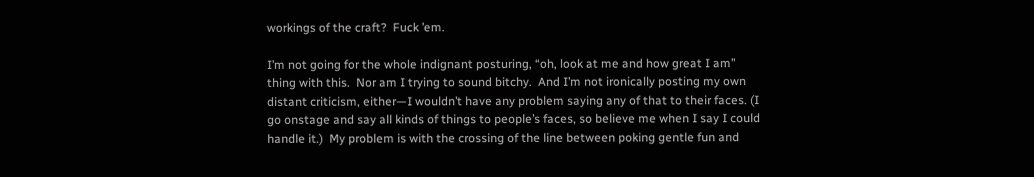workings of the craft?  Fuck ’em.

I’m not going for the whole indignant posturing, “oh, look at me and how great I am” thing with this.  Nor am I trying to sound bitchy.  And I’m not ironically posting my own distant criticism, either—I wouldn’t have any problem saying any of that to their faces. (I go onstage and say all kinds of things to people’s faces, so believe me when I say I could handle it.)  My problem is with the crossing of the line between poking gentle fun and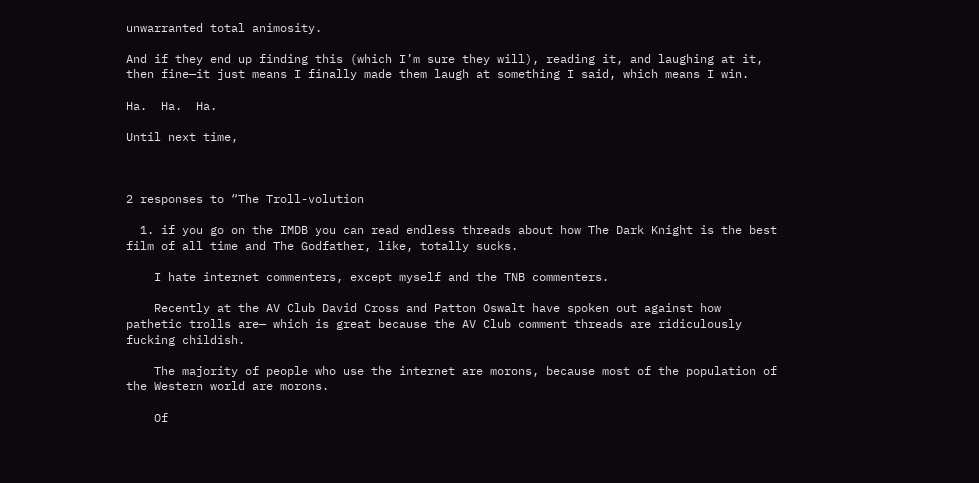unwarranted total animosity.

And if they end up finding this (which I’m sure they will), reading it, and laughing at it, then fine—it just means I finally made them laugh at something I said, which means I win.

Ha.  Ha.  Ha.

Until next time,



2 responses to “The Troll-volution

  1. if you go on the IMDB you can read endless threads about how The Dark Knight is the best film of all time and The Godfather, like, totally sucks.

    I hate internet commenters, except myself and the TNB commenters.

    Recently at the AV Club David Cross and Patton Oswalt have spoken out against how pathetic trolls are— which is great because the AV Club comment threads are ridiculously fucking childish.

    The majority of people who use the internet are morons, because most of the population of the Western world are morons.

    Of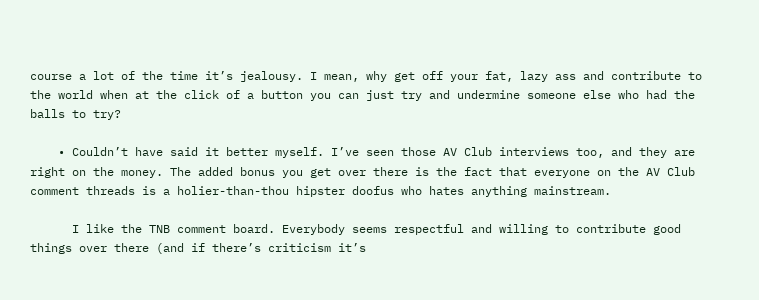course a lot of the time it’s jealousy. I mean, why get off your fat, lazy ass and contribute to the world when at the click of a button you can just try and undermine someone else who had the balls to try?

    • Couldn’t have said it better myself. I’ve seen those AV Club interviews too, and they are right on the money. The added bonus you get over there is the fact that everyone on the AV Club comment threads is a holier-than-thou hipster doofus who hates anything mainstream.

      I like the TNB comment board. Everybody seems respectful and willing to contribute good things over there (and if there’s criticism it’s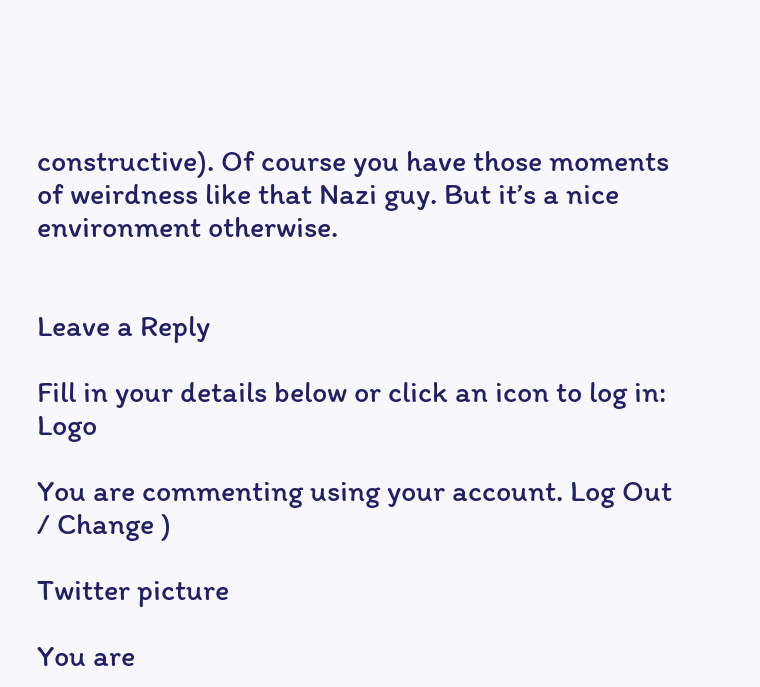constructive). Of course you have those moments of weirdness like that Nazi guy. But it’s a nice environment otherwise.


Leave a Reply

Fill in your details below or click an icon to log in: Logo

You are commenting using your account. Log Out / Change )

Twitter picture

You are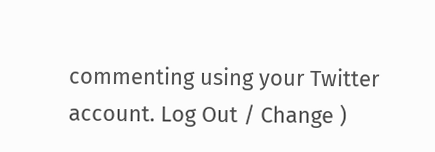commenting using your Twitter account. Log Out / Change )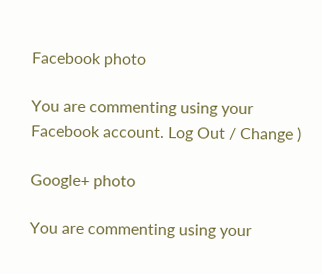Facebook photo

You are commenting using your Facebook account. Log Out / Change )

Google+ photo

You are commenting using your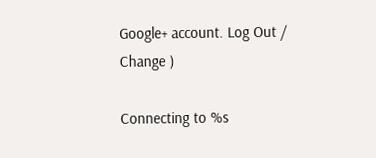Google+ account. Log Out / Change )

Connecting to %s